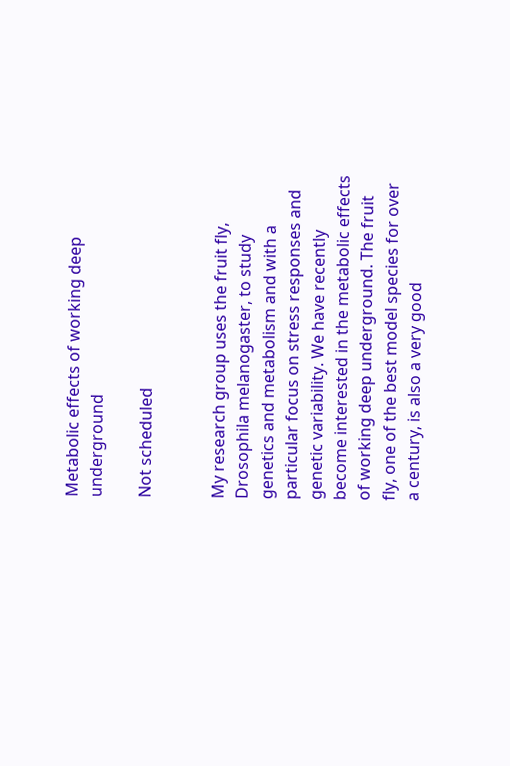Metabolic effects of working deep underground

Not scheduled


My research group uses the fruit fly, Drosophila melanogaster, to study genetics and metabolism and with a particular focus on stress responses and genetic variability. We have recently become interested in the metabolic effects of working deep underground. The fruit fly, one of the best model species for over a century, is also a very good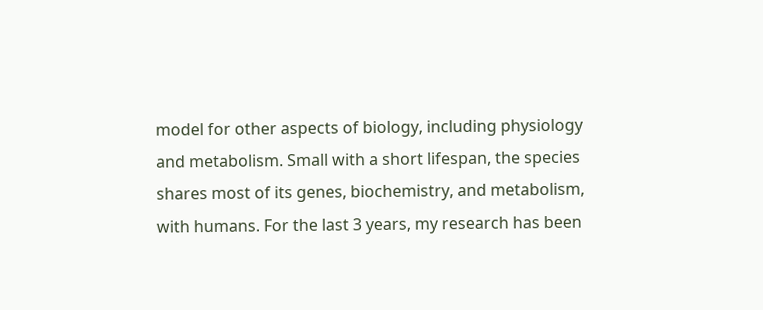model for other aspects of biology, including physiology and metabolism. Small with a short lifespan, the species shares most of its genes, biochemistry, and metabolism, with humans. For the last 3 years, my research has been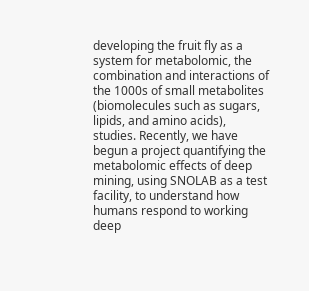developing the fruit fly as a system for metabolomic, the combination and interactions of the 1000s of small metabolites (biomolecules such as sugars, lipids, and amino acids), studies. Recently, we have begun a project quantifying the metabolomic effects of deep mining, using SNOLAB as a test facility, to understand how humans respond to working deep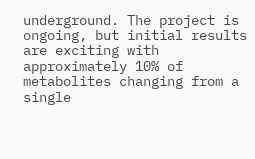underground. The project is ongoing, but initial results are exciting with approximately 10% of metabolites changing from a single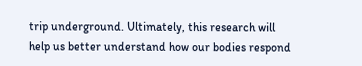trip underground. Ultimately, this research will help us better understand how our bodies respond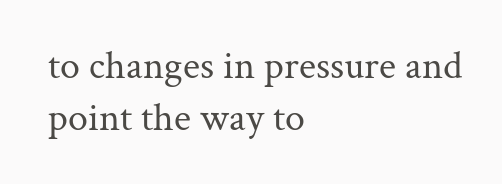to changes in pressure and point the way to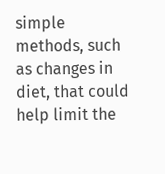simple methods, such as changes in diet, that could help limit the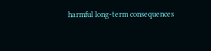harmful long-term consequences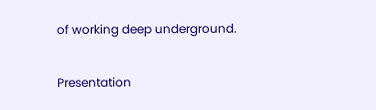of working deep underground.

Presentation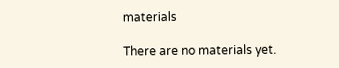materials

There are no materials yet.